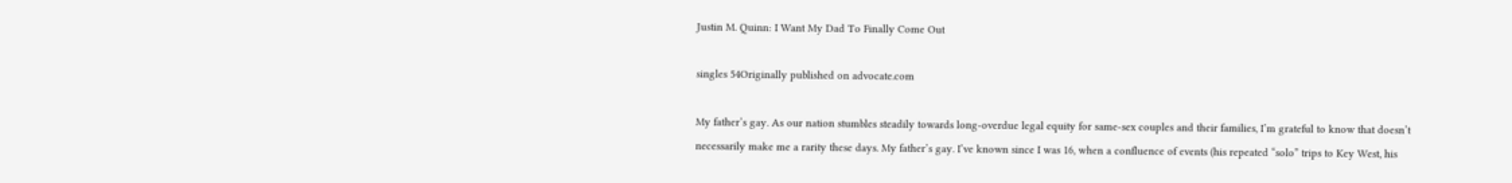Justin M. Quinn: I Want My Dad To Finally Come Out

singles 54Originally published on advocate.com

My father’s gay. As our nation stumbles steadily towards long-overdue legal equity for same-sex couples and their families, I’m grateful to know that doesn’t necessarily make me a rarity these days. My father’s gay. I’ve known since I was 16, when a confluence of events (his repeated “solo” trips to Key West, his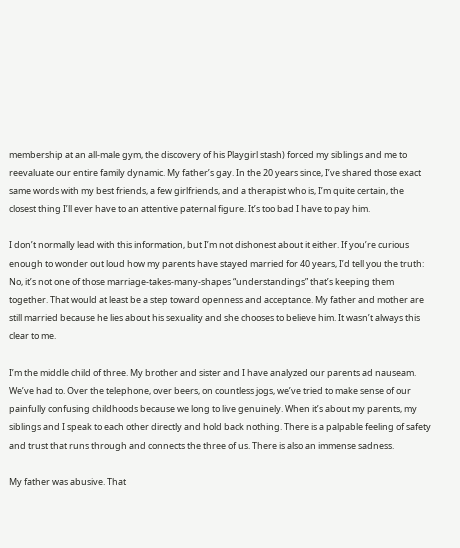membership at an all-male gym, the discovery of his Playgirl stash) forced my siblings and me to reevaluate our entire family dynamic. My father’s gay. In the 20 years since, I’ve shared those exact same words with my best friends, a few girlfriends, and a therapist who is, I’m quite certain, the closest thing I’ll ever have to an attentive paternal figure. It’s too bad I have to pay him.

I don’t normally lead with this information, but I’m not dishonest about it either. If you’re curious enough to wonder out loud how my parents have stayed married for 40 years, I’d tell you the truth: No, it’s not one of those marriage-takes-many-shapes “understandings” that’s keeping them together. That would at least be a step toward openness and acceptance. My father and mother are still married because he lies about his sexuality and she chooses to believe him. It wasn’t always this clear to me.

I’m the middle child of three. My brother and sister and I have analyzed our parents ad nauseam. We’ve had to. Over the telephone, over beers, on countless jogs, we’ve tried to make sense of our painfully confusing childhoods because we long to live genuinely. When it’s about my parents, my siblings and I speak to each other directly and hold back nothing. There is a palpable feeling of safety and trust that runs through and connects the three of us. There is also an immense sadness.

My father was abusive. That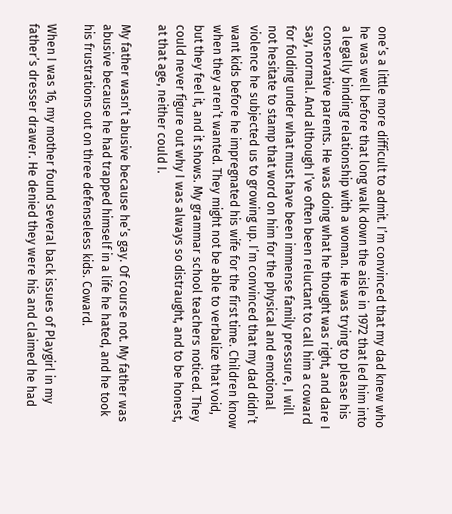one’s a little more difficult to admit. I’m convinced that my dad knew who he was well before that long walk down the aisle in 1972 that led him into a legally binding relationship with a woman. He was trying to please his conservative parents. He was doing what he thought was right, and dare I say, normal. And although I’ve often been reluctant to call him a coward for folding under what must have been immense family pressure, I will not hesitate to stamp that word on him for the physical and emotional violence he subjected us to growing up. I’m convinced that my dad didn’t want kids before he impregnated his wife for the first time. Children know when they aren’t wanted. They might not be able to verbalize that void, but they feel it, and it shows. My grammar school teachers noticed. They could never figure out why I was always so distraught, and to be honest, at that age, neither could I.

My father wasn’t abusive because he’s gay. Of course not. My father was abusive because he had trapped himself in a life he hated, and he took his frustrations out on three defenseless kids. Coward.

When I was 16, my mother found several back issues of Playgirl in my father’s dresser drawer. He denied they were his and claimed he had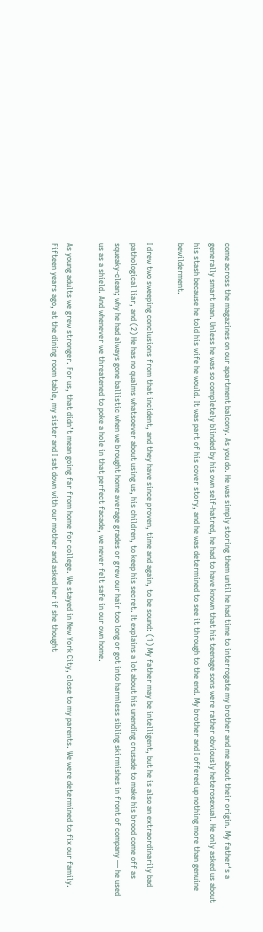come across the magazines on our apartment balcony. As you do. He was simply storing them until he had time to interrogate my brother and me about their origin. My father‘s a generally smart man. Unless he was so completely blinded by his own self-hatred, he had to have known that his teenage sons were rather obviously heterosexual. He only asked us about his stash because he told his wife he would. It was part of his cover story, and he was determined to see it through to the end. My brother and I offered up nothing more than genuine bewilderment.

I drew two sweeping conclusions from that incident, and they have since proven, time and again, to be sound: (1) My father may be intelligent, but he is also an extraordinarily bad pathological liar, and (2) He has no qualms whatsoever about using us, his children, to keep his secret. It explains a lot about his unending crusade to make his brood come off as squeaky-clean; why he had always gone ballistic when we brought home average grades or grew our hair too long or got into harmless sibling skirmishes in front of company — he used us as a shield. And whenever we threatened to poke a hole in that perfect facade, we never felt safe in our own home.

As young adults we grew stronger. For us, that didn’t mean going far from home for college. We stayed in New York City, close to my parents. We were determined to fix our family. Fifteen years ago, at the dining room table, my sister and I sat down with our mother and asked her if she thought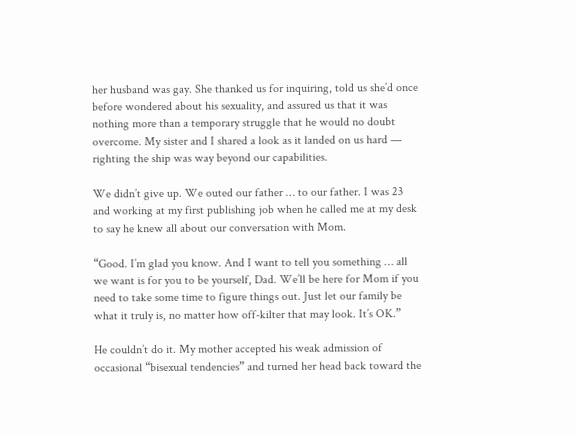her husband was gay. She thanked us for inquiring, told us she’d once before wondered about his sexuality, and assured us that it was nothing more than a temporary struggle that he would no doubt overcome. My sister and I shared a look as it landed on us hard — righting the ship was way beyond our capabilities.

We didn’t give up. We outed our father … to our father. I was 23 and working at my first publishing job when he called me at my desk to say he knew all about our conversation with Mom.

“Good. I’m glad you know. And I want to tell you something … all we want is for you to be yourself, Dad. We’ll be here for Mom if you need to take some time to figure things out. Just let our family be what it truly is, no matter how off-kilter that may look. It’s OK.”

He couldn’t do it. My mother accepted his weak admission of occasional “bisexual tendencies” and turned her head back toward the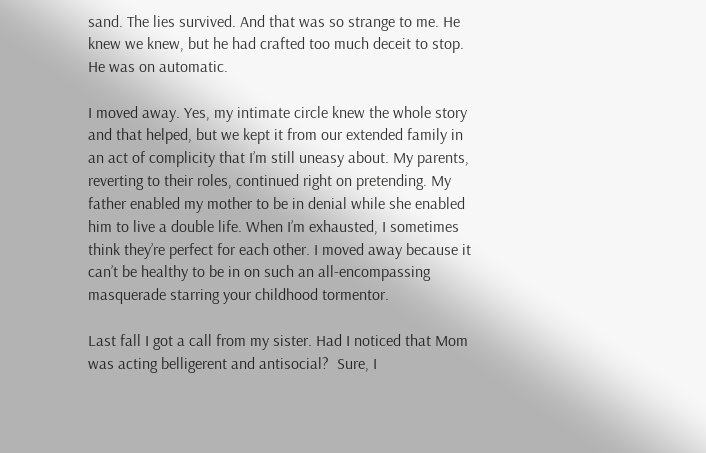sand. The lies survived. And that was so strange to me. He knew we knew, but he had crafted too much deceit to stop. He was on automatic.

I moved away. Yes, my intimate circle knew the whole story and that helped, but we kept it from our extended family in an act of complicity that I’m still uneasy about. My parents, reverting to their roles, continued right on pretending. My father enabled my mother to be in denial while she enabled him to live a double life. When I’m exhausted, I sometimes think they’re perfect for each other. I moved away because it can’t be healthy to be in on such an all-encompassing masquerade starring your childhood tormentor.

Last fall I got a call from my sister. Had I noticed that Mom was acting belligerent and antisocial?  Sure, I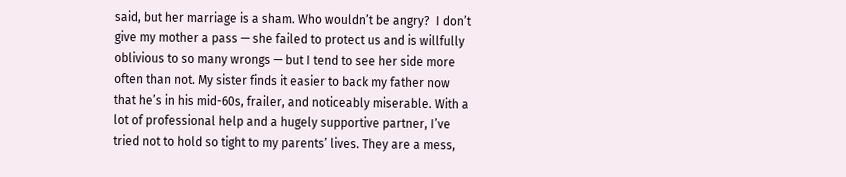said, but her marriage is a sham. Who wouldn’t be angry?  I don’t give my mother a pass — she failed to protect us and is willfully oblivious to so many wrongs — but I tend to see her side more often than not. My sister finds it easier to back my father now that he’s in his mid-60s, frailer, and noticeably miserable. With a lot of professional help and a hugely supportive partner, I’ve tried not to hold so tight to my parents’ lives. They are a mess,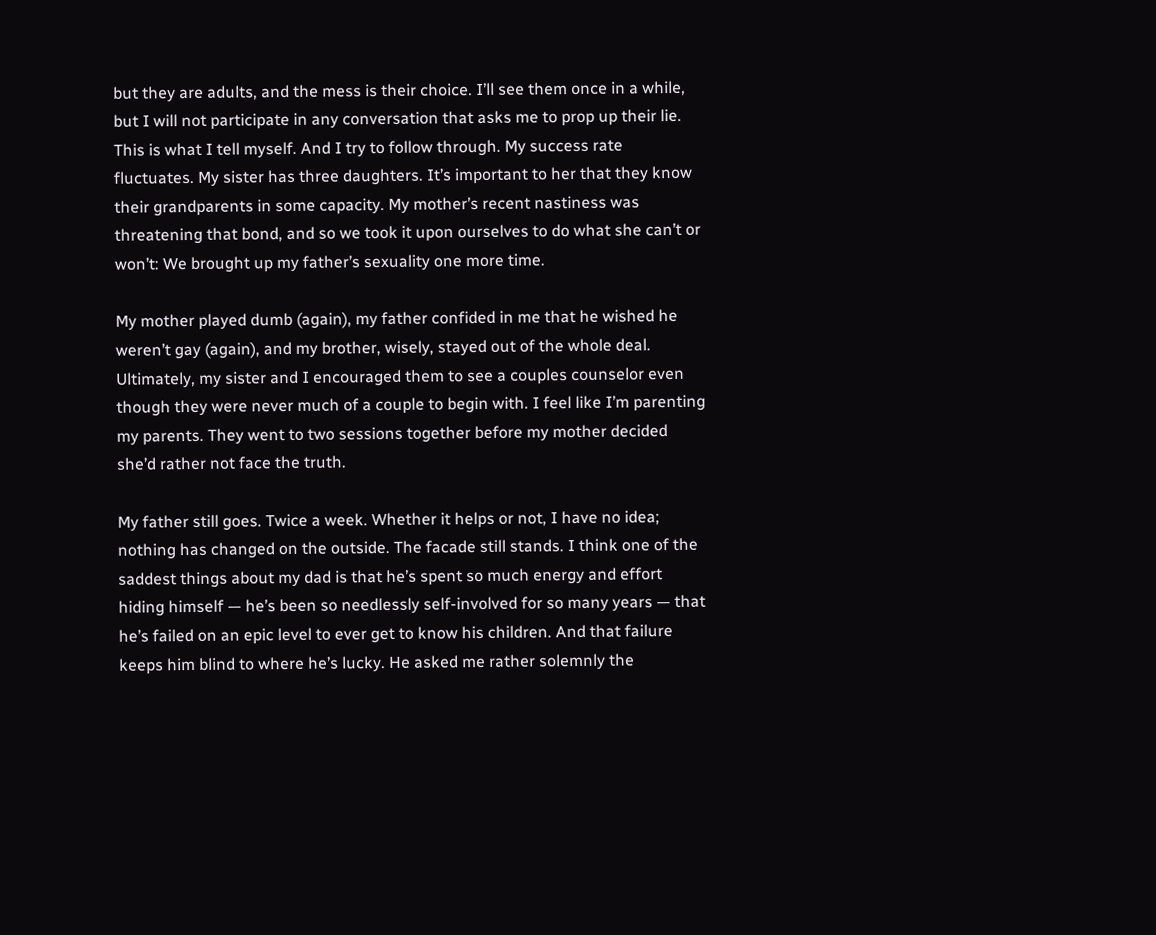but they are adults, and the mess is their choice. I’ll see them once in a while, but I will not participate in any conversation that asks me to prop up their lie. This is what I tell myself. And I try to follow through. My success rate fluctuates. My sister has three daughters. It’s important to her that they know their grandparents in some capacity. My mother’s recent nastiness was threatening that bond, and so we took it upon ourselves to do what she can’t or won’t: We brought up my father’s sexuality one more time.

My mother played dumb (again), my father confided in me that he wished he weren’t gay (again), and my brother, wisely, stayed out of the whole deal. Ultimately, my sister and I encouraged them to see a couples counselor even though they were never much of a couple to begin with. I feel like I’m parenting my parents. They went to two sessions together before my mother decided she’d rather not face the truth.

My father still goes. Twice a week. Whether it helps or not, I have no idea; nothing has changed on the outside. The facade still stands. I think one of the saddest things about my dad is that he’s spent so much energy and effort hiding himself — he’s been so needlessly self-involved for so many years — that he’s failed on an epic level to ever get to know his children. And that failure keeps him blind to where he’s lucky. He asked me rather solemnly the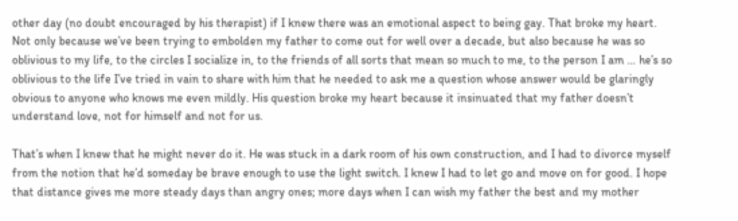other day (no doubt encouraged by his therapist) if I knew there was an emotional aspect to being gay. That broke my heart. Not only because we’ve been trying to embolden my father to come out for well over a decade, but also because he was so oblivious to my life, to the circles I socialize in, to the friends of all sorts that mean so much to me, to the person I am … he’s so oblivious to the life I’ve tried in vain to share with him that he needed to ask me a question whose answer would be glaringly obvious to anyone who knows me even mildly. His question broke my heart because it insinuated that my father doesn’t understand love, not for himself and not for us.

That’s when I knew that he might never do it. He was stuck in a dark room of his own construction, and I had to divorce myself from the notion that he’d someday be brave enough to use the light switch. I knew I had to let go and move on for good. I hope that distance gives me more steady days than angry ones; more days when I can wish my father the best and my mother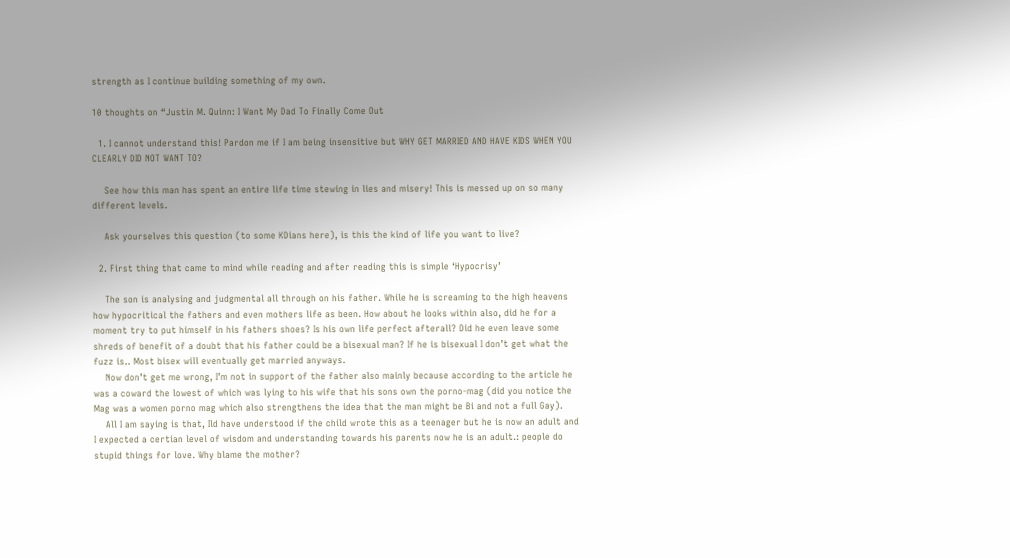strength as I continue building something of my own.

10 thoughts on “Justin M. Quinn: I Want My Dad To Finally Come Out

  1. I cannot understand this! Pardon me if I am being insensitive but WHY GET MARRIED AND HAVE KIDS WHEN YOU CLEARLY DID NOT WANT TO?

    See how this man has spent an entire life time stewing in lies and misery! This is messed up on so many different levels.

    Ask yourselves this question (to some KDians here), is this the kind of life you want to live?

  2. First thing that came to mind while reading and after reading this is simple ‘Hypocrisy’

    The son is analysing and judgmental all through on his father. While he is screaming to the high heavens how hypocritical the fathers and even mothers life as been. How about he looks within also, did he for a moment try to put himself in his fathers shoes? Is his own life perfect afterall? Did he even leave some shreds of benefit of a doubt that his father could be a bisexual man? If he is bisexual I don’t get what the fuzz is.. Most bisex will eventually get married anyways.
    Now don’t get me wrong, I’m not in support of the father also mainly because according to the article he was a coward the lowest of which was lying to his wife that his sons own the porno-mag (did you notice the Mag was a women porno mag which also strengthens the idea that the man might be Bi and not a full Gay).
    All I am saying is that, Ild have understood if the child wrote this as a teenager but he is now an adult and I expected a certian level of wisdom and understanding towards his parents now he is an adult.: people do stupid things for love. Why blame the mother?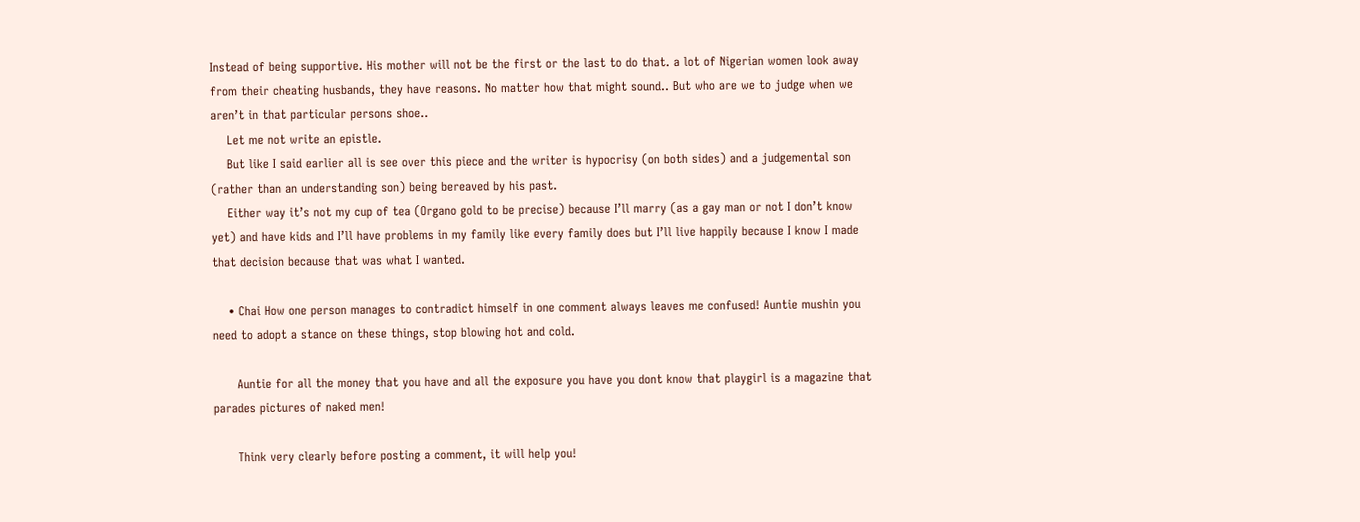Instead of being supportive. His mother will not be the first or the last to do that. a lot of Nigerian women look away from their cheating husbands, they have reasons. No matter how that might sound.. But who are we to judge when we aren’t in that particular persons shoe..
    Let me not write an epistle.
    But like I said earlier all is see over this piece and the writer is hypocrisy (on both sides) and a judgemental son (rather than an understanding son) being bereaved by his past.
    Either way it’s not my cup of tea (Organo gold to be precise) because I’ll marry (as a gay man or not I don’t know yet) and have kids and I’ll have problems in my family like every family does but I’ll live happily because I know I made that decision because that was what I wanted.

    • Chai How one person manages to contradict himself in one comment always leaves me confused! Auntie mushin you need to adopt a stance on these things, stop blowing hot and cold.

      Auntie for all the money that you have and all the exposure you have you dont know that playgirl is a magazine that parades pictures of naked men!

      Think very clearly before posting a comment, it will help you!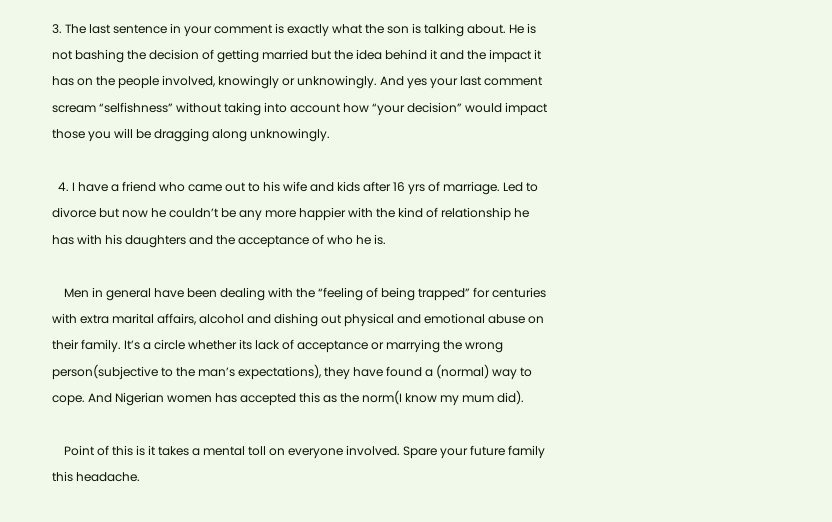3. The last sentence in your comment is exactly what the son is talking about. He is not bashing the decision of getting married but the idea behind it and the impact it has on the people involved, knowingly or unknowingly. And yes your last comment scream “selfishness” without taking into account how “your decision” would impact those you will be dragging along unknowingly.

  4. I have a friend who came out to his wife and kids after 16 yrs of marriage. Led to divorce but now he couldn’t be any more happier with the kind of relationship he has with his daughters and the acceptance of who he is.

    Men in general have been dealing with the “feeling of being trapped” for centuries with extra marital affairs, alcohol and dishing out physical and emotional abuse on their family. It’s a circle whether its lack of acceptance or marrying the wrong person(subjective to the man’s expectations), they have found a (normal) way to cope. And Nigerian women has accepted this as the norm(I know my mum did).

    Point of this is it takes a mental toll on everyone involved. Spare your future family this headache.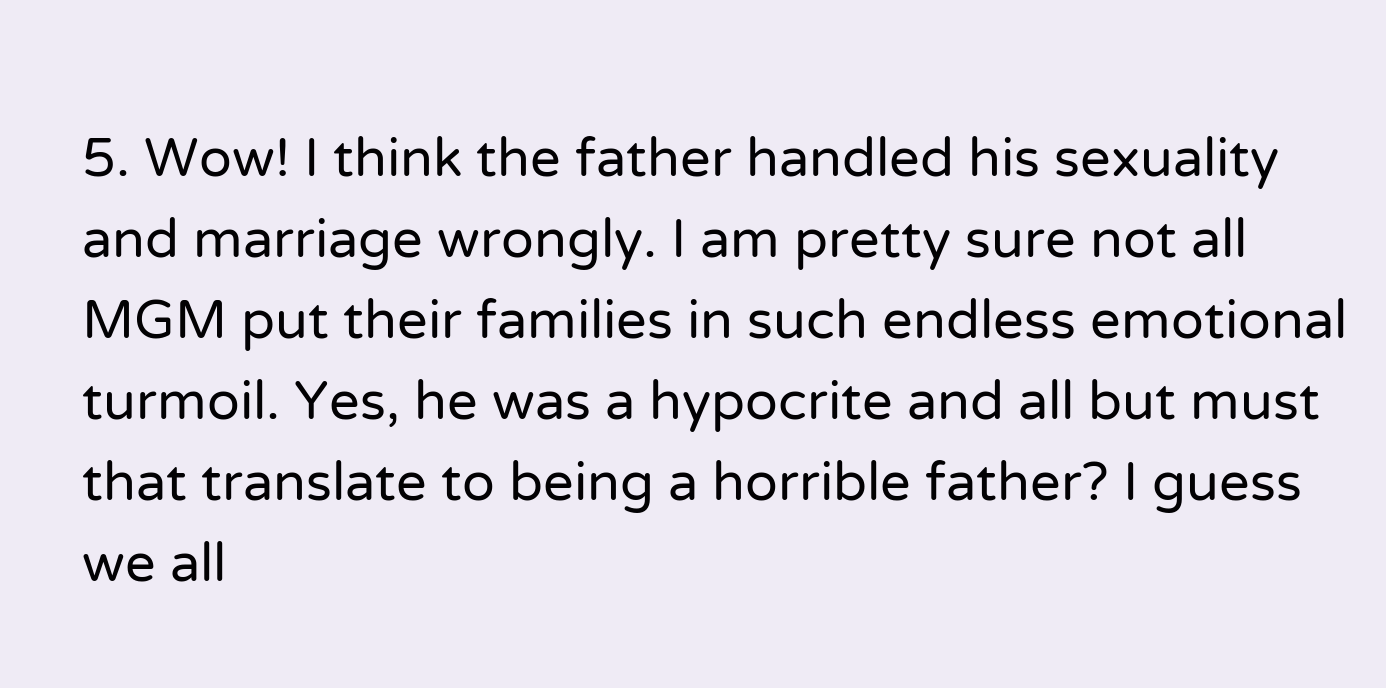5. Wow! I think the father handled his sexuality and marriage wrongly. I am pretty sure not all MGM put their families in such endless emotional turmoil. Yes, he was a hypocrite and all but must that translate to being a horrible father? I guess we all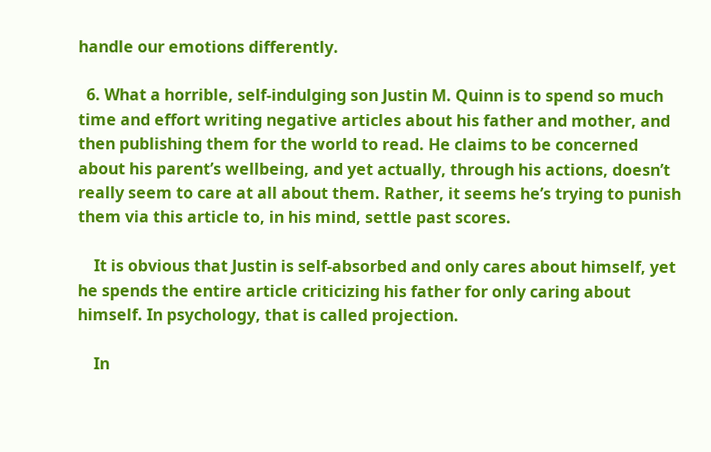handle our emotions differently.

  6. What a horrible, self-indulging son Justin M. Quinn is to spend so much time and effort writing negative articles about his father and mother, and then publishing them for the world to read. He claims to be concerned about his parent’s wellbeing, and yet actually, through his actions, doesn’t really seem to care at all about them. Rather, it seems he’s trying to punish them via this article to, in his mind, settle past scores.

    It is obvious that Justin is self-absorbed and only cares about himself, yet he spends the entire article criticizing his father for only caring about himself. In psychology, that is called projection.

    In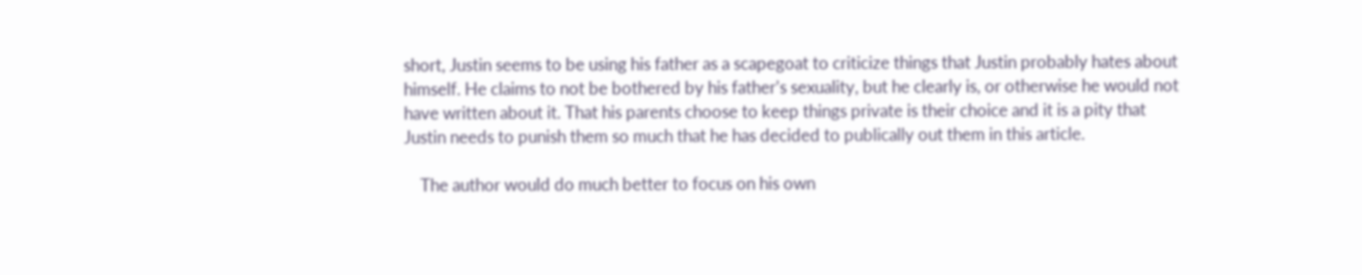short, Justin seems to be using his father as a scapegoat to criticize things that Justin probably hates about himself. He claims to not be bothered by his father’s sexuality, but he clearly is, or otherwise he would not have written about it. That his parents choose to keep things private is their choice and it is a pity that Justin needs to punish them so much that he has decided to publically out them in this article.

    The author would do much better to focus on his own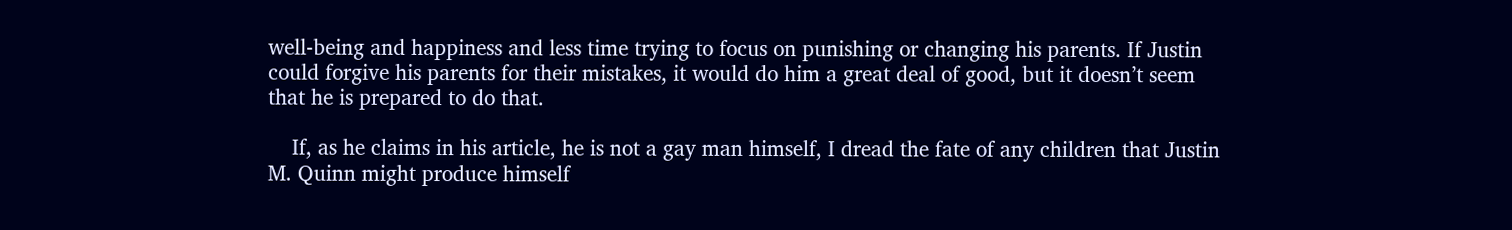well-being and happiness and less time trying to focus on punishing or changing his parents. If Justin could forgive his parents for their mistakes, it would do him a great deal of good, but it doesn’t seem that he is prepared to do that.

    If, as he claims in his article, he is not a gay man himself, I dread the fate of any children that Justin M. Quinn might produce himself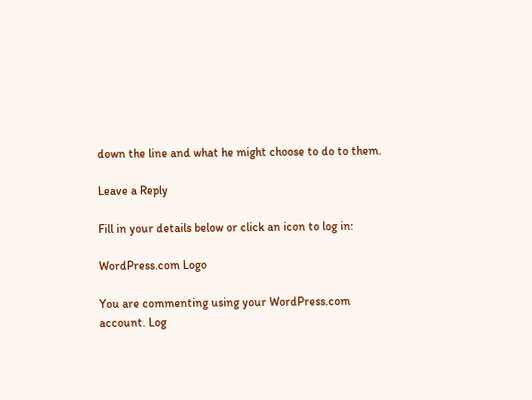down the line and what he might choose to do to them.

Leave a Reply

Fill in your details below or click an icon to log in:

WordPress.com Logo

You are commenting using your WordPress.com account. Log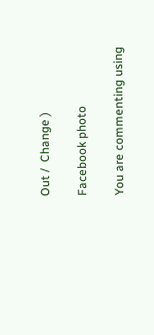Out /  Change )

Facebook photo

You are commenting using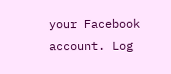your Facebook account. Log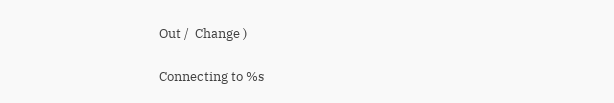Out /  Change )

Connecting to %s